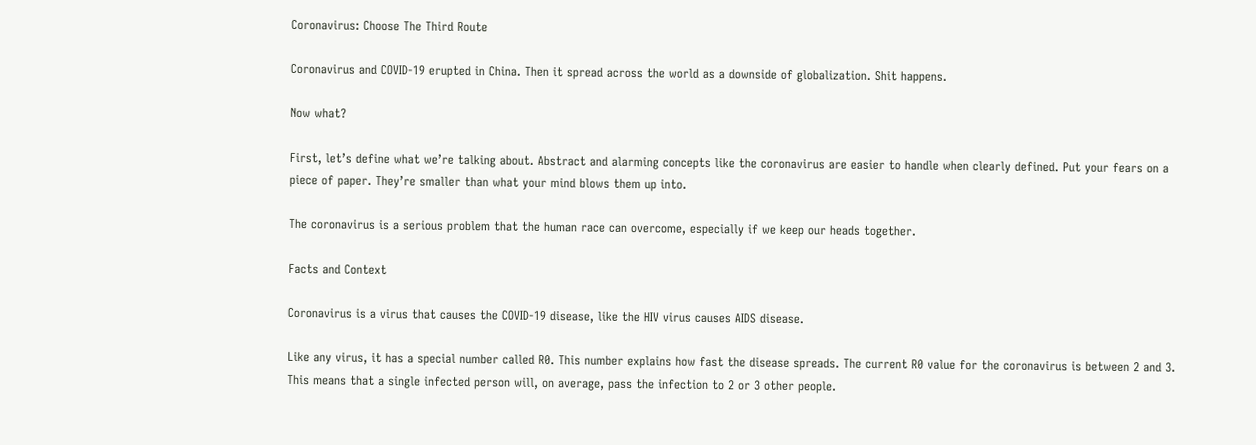Coronavirus: Choose The Third Route

Coronavirus and COVID-19 erupted in China. Then it spread across the world as a downside of globalization. Shit happens.

Now what?

First, let’s define what we’re talking about. Abstract and alarming concepts like the coronavirus are easier to handle when clearly defined. Put your fears on a piece of paper. They’re smaller than what your mind blows them up into.

The coronavirus is a serious problem that the human race can overcome, especially if we keep our heads together.

Facts and Context

Coronavirus is a virus that causes the COVID-19 disease, like the HIV virus causes AIDS disease.

Like any virus, it has a special number called R0. This number explains how fast the disease spreads. The current R0 value for the coronavirus is between 2 and 3. This means that a single infected person will, on average, pass the infection to 2 or 3 other people.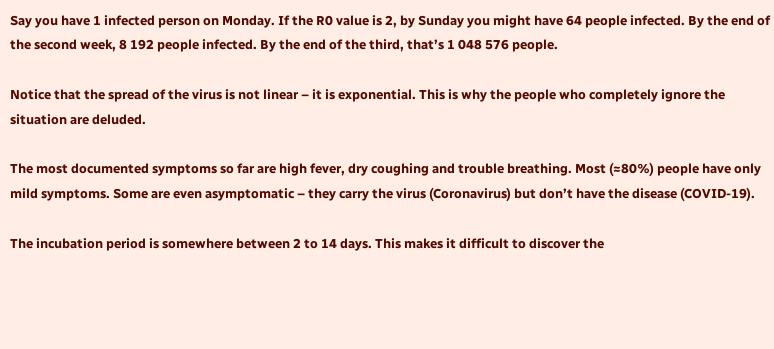Say you have 1 infected person on Monday. If the R0 value is 2, by Sunday you might have 64 people infected. By the end of the second week, 8 192 people infected. By the end of the third, that’s 1 048 576 people.

Notice that the spread of the virus is not linear – it is exponential. This is why the people who completely ignore the situation are deluded.

The most documented symptoms so far are high fever, dry coughing and trouble breathing. Most (≈80%) people have only mild symptoms. Some are even asymptomatic – they carry the virus (Coronavirus) but don’t have the disease (COVID-19).

The incubation period is somewhere between 2 to 14 days. This makes it difficult to discover the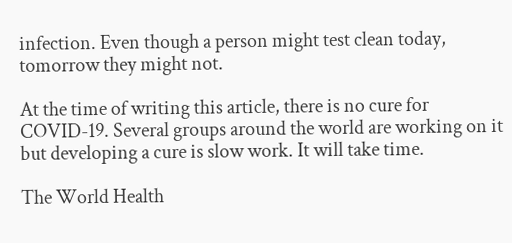infection. Even though a person might test clean today, tomorrow they might not.

At the time of writing this article, there is no cure for COVID-19. Several groups around the world are working on it but developing a cure is slow work. It will take time.

The World Health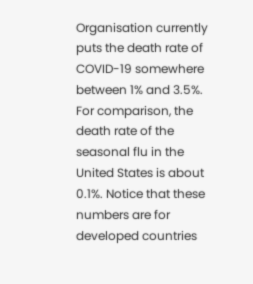Organisation currently puts the death rate of COVID-19 somewhere between 1% and 3.5%. For comparison, the death rate of the seasonal flu in the United States is about 0.1%. Notice that these numbers are for developed countries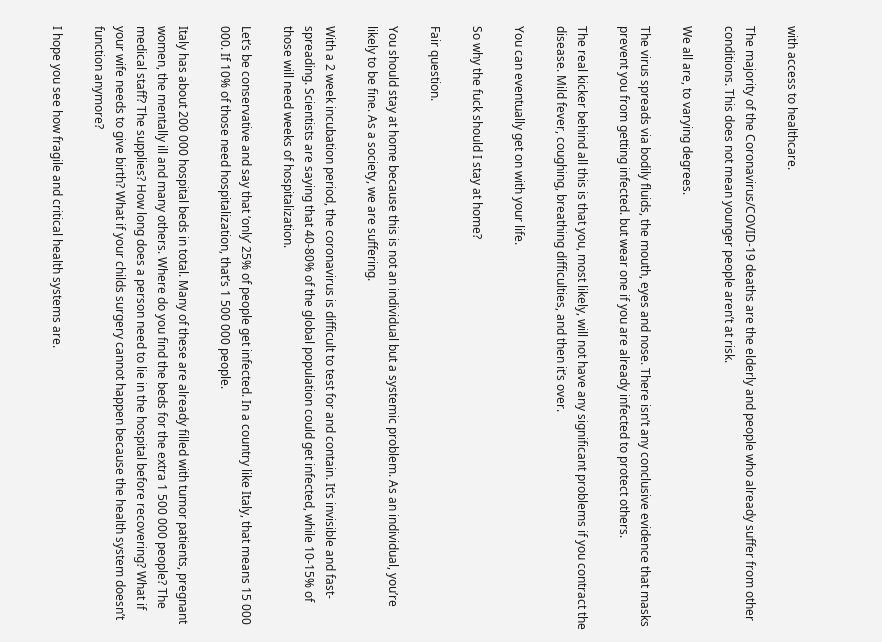with access to healthcare.

The majority of the Coronavirus/COVID-19 deaths are the elderly and people who already suffer from other conditions. This does not mean younger people aren’t at risk.

We all are, to varying degrees.

The virus spreads via bodily fluids, the mouth, eyes and nose. There isn’t any conclusive evidence that masks prevent you from getting infected. but wear one if you are already infected to protect others.

The real kicker behind all this is that you, most likely, will not have any significant problems if you contract the disease. Mild fever, coughing, breathing difficulties, and then it’s over.

You can eventually get on with your life.

So why the fuck should I stay at home?

Fair question.

You should stay at home because this is not an individual but a systemic problem. As an individual, you’re likely to be fine. As a society, we are suffering.

With a 2 week incubation period, the coronavirus is difficult to test for and contain. It’s invisible and fast-spreading. Scientists are saying that 40-80% of the global population could get infected, while 10-15% of those will need weeks of hospitalization.

Let’s be conservative and say that ‘only’ 25% of people get infected. In a country like Italy, that means 15 000 000. If 10% of those need hospitalization, that’s 1 500 000 people.

Italy has about 200 000 hospital beds in total. Many of these are already filled with tumor patients, pregnant women, the mentally ill and many others. Where do you find the beds for the extra 1 500 000 people? The medical staff? The supplies? How long does a person need to lie in the hospital before recovering? What if your wife needs to give birth? What if your childs surgery cannot happen because the health system doesn’t function anymore?

I hope you see how fragile and critical health systems are.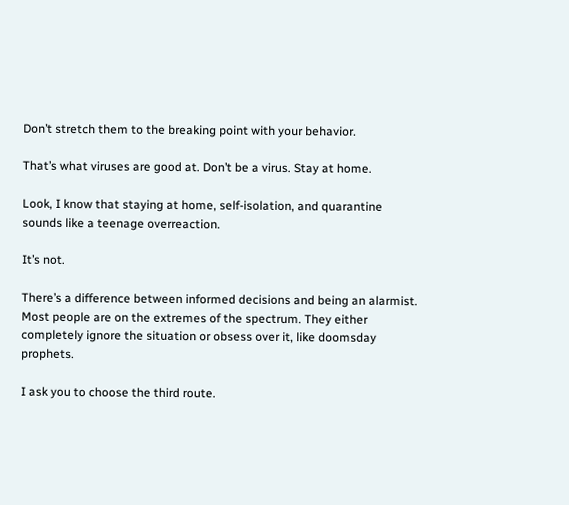Don’t stretch them to the breaking point with your behavior.

That’s what viruses are good at. Don’t be a virus. Stay at home.

Look, I know that staying at home, self-isolation, and quarantine sounds like a teenage overreaction.

It’s not.

There’s a difference between informed decisions and being an alarmist. Most people are on the extremes of the spectrum. They either completely ignore the situation or obsess over it, like doomsday prophets.

I ask you to choose the third route.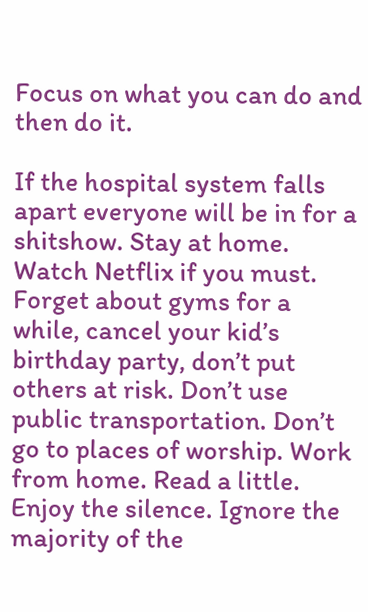Focus on what you can do and then do it.

If the hospital system falls apart everyone will be in for a shitshow. Stay at home. Watch Netflix if you must. Forget about gyms for a while, cancel your kid’s birthday party, don’t put others at risk. Don’t use public transportation. Don’t go to places of worship. Work from home. Read a little. Enjoy the silence. Ignore the majority of the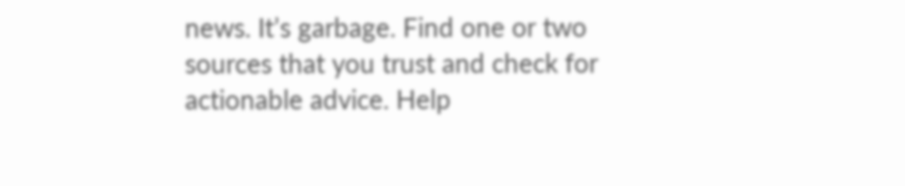news. It’s garbage. Find one or two sources that you trust and check for actionable advice. Help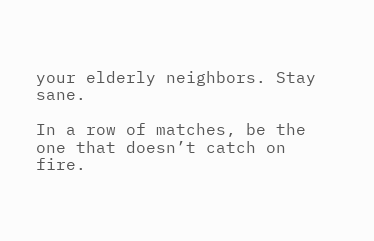your elderly neighbors. Stay sane.

In a row of matches, be the one that doesn’t catch on fire.